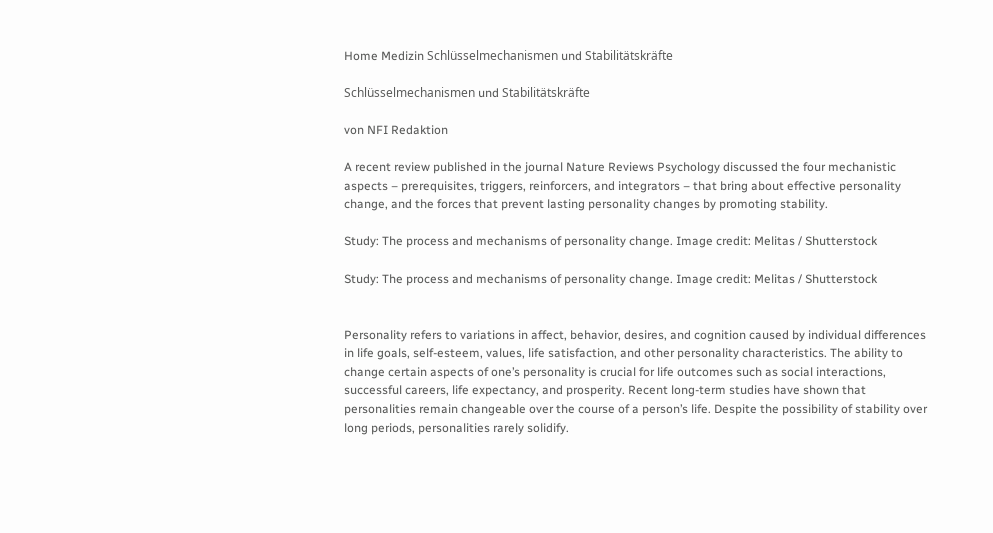Home Medizin Schlüsselmechanismen und Stabilitätskräfte

Schlüsselmechanismen und Stabilitätskräfte

von NFI Redaktion

A recent review published in the journal Nature Reviews Psychology discussed the four mechanistic aspects – prerequisites, triggers, reinforcers, and integrators – that bring about effective personality change, and the forces that prevent lasting personality changes by promoting stability.

Study: The process and mechanisms of personality change. Image credit: Melitas / Shutterstock

Study: The process and mechanisms of personality change. Image credit: Melitas / Shutterstock


Personality refers to variations in affect, behavior, desires, and cognition caused by individual differences in life goals, self-esteem, values, life satisfaction, and other personality characteristics. The ability to change certain aspects of one’s personality is crucial for life outcomes such as social interactions, successful careers, life expectancy, and prosperity. Recent long-term studies have shown that personalities remain changeable over the course of a person’s life. Despite the possibility of stability over long periods, personalities rarely solidify.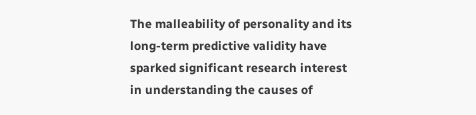The malleability of personality and its long-term predictive validity have sparked significant research interest in understanding the causes of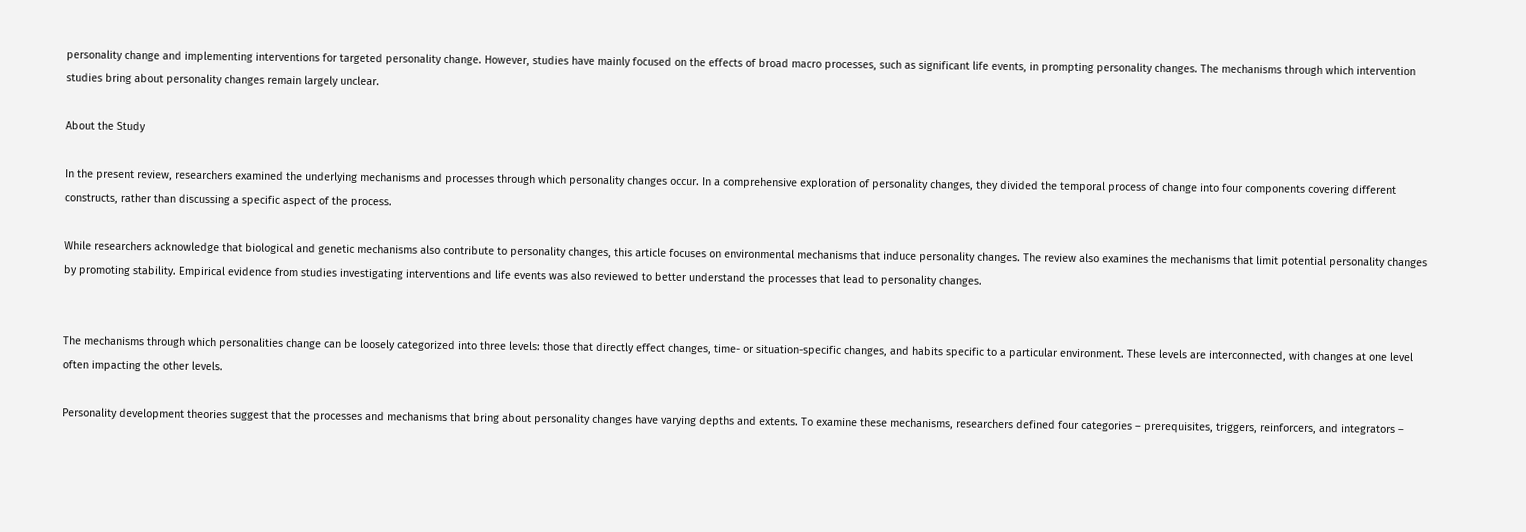personality change and implementing interventions for targeted personality change. However, studies have mainly focused on the effects of broad macro processes, such as significant life events, in prompting personality changes. The mechanisms through which intervention studies bring about personality changes remain largely unclear.

About the Study

In the present review, researchers examined the underlying mechanisms and processes through which personality changes occur. In a comprehensive exploration of personality changes, they divided the temporal process of change into four components covering different constructs, rather than discussing a specific aspect of the process.

While researchers acknowledge that biological and genetic mechanisms also contribute to personality changes, this article focuses on environmental mechanisms that induce personality changes. The review also examines the mechanisms that limit potential personality changes by promoting stability. Empirical evidence from studies investigating interventions and life events was also reviewed to better understand the processes that lead to personality changes.


The mechanisms through which personalities change can be loosely categorized into three levels: those that directly effect changes, time- or situation-specific changes, and habits specific to a particular environment. These levels are interconnected, with changes at one level often impacting the other levels.

Personality development theories suggest that the processes and mechanisms that bring about personality changes have varying depths and extents. To examine these mechanisms, researchers defined four categories – prerequisites, triggers, reinforcers, and integrators –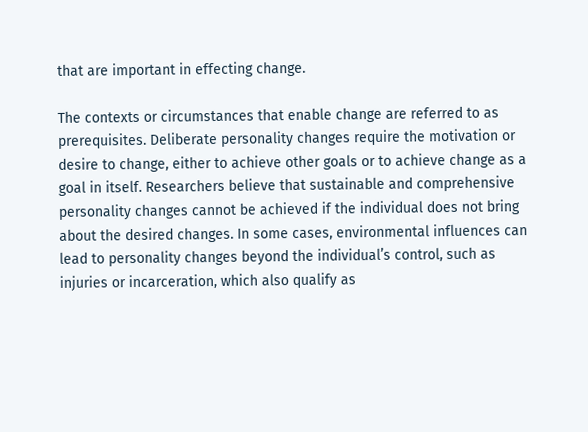that are important in effecting change.

The contexts or circumstances that enable change are referred to as prerequisites. Deliberate personality changes require the motivation or desire to change, either to achieve other goals or to achieve change as a goal in itself. Researchers believe that sustainable and comprehensive personality changes cannot be achieved if the individual does not bring about the desired changes. In some cases, environmental influences can lead to personality changes beyond the individual’s control, such as injuries or incarceration, which also qualify as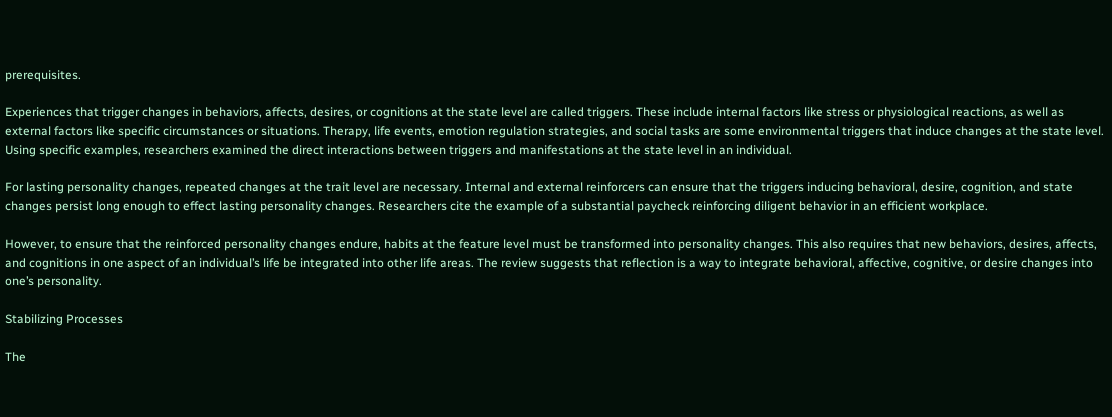prerequisites.

Experiences that trigger changes in behaviors, affects, desires, or cognitions at the state level are called triggers. These include internal factors like stress or physiological reactions, as well as external factors like specific circumstances or situations. Therapy, life events, emotion regulation strategies, and social tasks are some environmental triggers that induce changes at the state level. Using specific examples, researchers examined the direct interactions between triggers and manifestations at the state level in an individual.

For lasting personality changes, repeated changes at the trait level are necessary. Internal and external reinforcers can ensure that the triggers inducing behavioral, desire, cognition, and state changes persist long enough to effect lasting personality changes. Researchers cite the example of a substantial paycheck reinforcing diligent behavior in an efficient workplace.

However, to ensure that the reinforced personality changes endure, habits at the feature level must be transformed into personality changes. This also requires that new behaviors, desires, affects, and cognitions in one aspect of an individual’s life be integrated into other life areas. The review suggests that reflection is a way to integrate behavioral, affective, cognitive, or desire changes into one’s personality.

Stabilizing Processes

The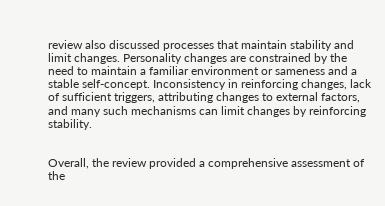review also discussed processes that maintain stability and limit changes. Personality changes are constrained by the need to maintain a familiar environment or sameness and a stable self-concept. Inconsistency in reinforcing changes, lack of sufficient triggers, attributing changes to external factors, and many such mechanisms can limit changes by reinforcing stability.


Overall, the review provided a comprehensive assessment of the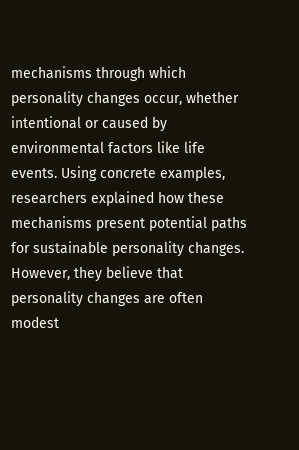mechanisms through which personality changes occur, whether intentional or caused by environmental factors like life events. Using concrete examples, researchers explained how these mechanisms present potential paths for sustainable personality changes. However, they believe that personality changes are often modest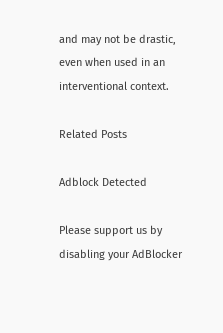and may not be drastic, even when used in an interventional context.

Related Posts

Adblock Detected

Please support us by disabling your AdBlocker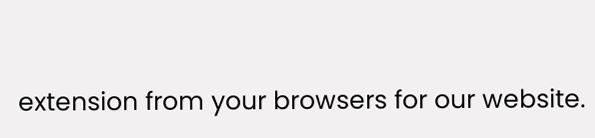extension from your browsers for our website.